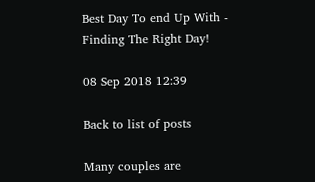Best Day To end Up With - Finding The Right Day!

08 Sep 2018 12:39

Back to list of posts

Many couples are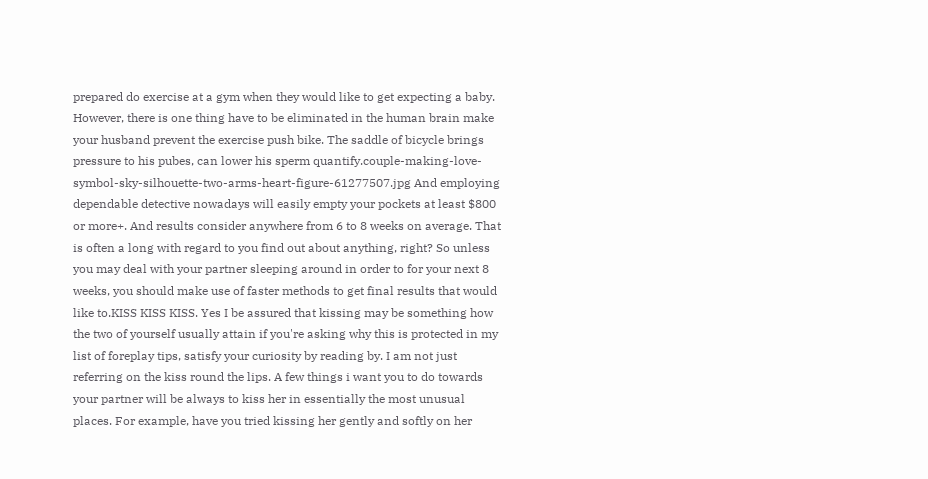prepared do exercise at a gym when they would like to get expecting a baby. However, there is one thing have to be eliminated in the human brain make your husband prevent the exercise push bike. The saddle of bicycle brings pressure to his pubes, can lower his sperm quantify.couple-making-love-symbol-sky-silhouette-two-arms-heart-figure-61277507.jpg And employing dependable detective nowadays will easily empty your pockets at least $800 or more+. And results consider anywhere from 6 to 8 weeks on average. That is often a long with regard to you find out about anything, right? So unless you may deal with your partner sleeping around in order to for your next 8 weeks, you should make use of faster methods to get final results that would like to.KISS KISS KISS. Yes I be assured that kissing may be something how the two of yourself usually attain if you're asking why this is protected in my list of foreplay tips, satisfy your curiosity by reading by. I am not just referring on the kiss round the lips. A few things i want you to do towards your partner will be always to kiss her in essentially the most unusual places. For example, have you tried kissing her gently and softly on her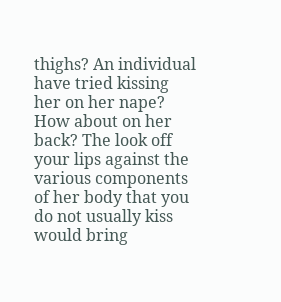thighs? An individual have tried kissing her on her nape? How about on her back? The look off your lips against the various components of her body that you do not usually kiss would bring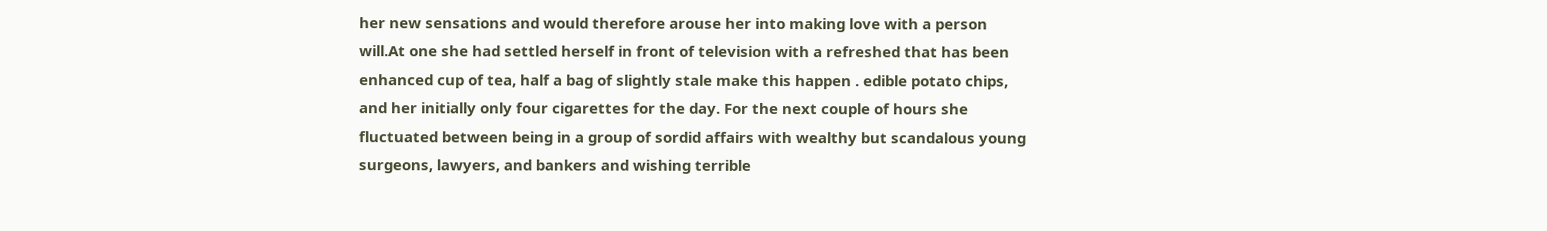her new sensations and would therefore arouse her into making love with a person will.At one she had settled herself in front of television with a refreshed that has been enhanced cup of tea, half a bag of slightly stale make this happen . edible potato chips, and her initially only four cigarettes for the day. For the next couple of hours she fluctuated between being in a group of sordid affairs with wealthy but scandalous young surgeons, lawyers, and bankers and wishing terrible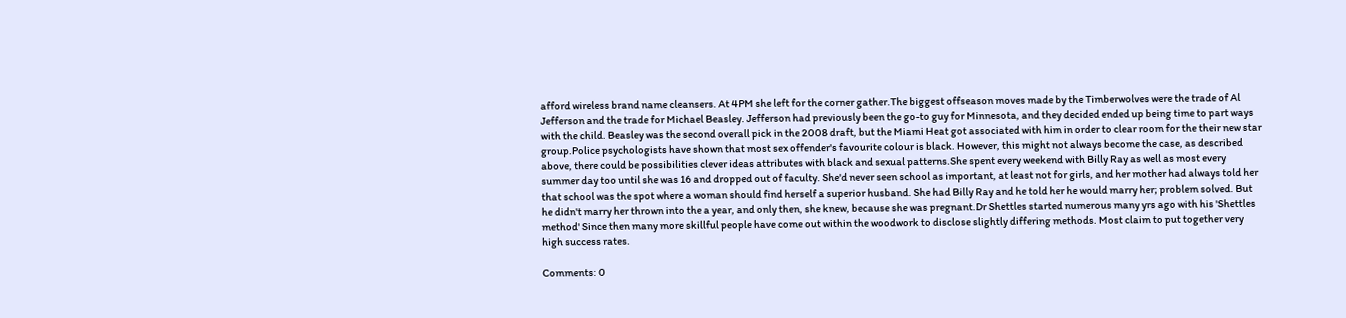afford wireless brand name cleansers. At 4PM she left for the corner gather.The biggest offseason moves made by the Timberwolves were the trade of Al Jefferson and the trade for Michael Beasley. Jefferson had previously been the go-to guy for Minnesota, and they decided ended up being time to part ways with the child. Beasley was the second overall pick in the 2008 draft, but the Miami Heat got associated with him in order to clear room for the their new star group.Police psychologists have shown that most sex offender's favourite colour is black. However, this might not always become the case, as described above, there could be possibilities clever ideas attributes with black and sexual patterns.She spent every weekend with Billy Ray as well as most every summer day too until she was 16 and dropped out of faculty. She'd never seen school as important, at least not for girls, and her mother had always told her that school was the spot where a woman should find herself a superior husband. She had Billy Ray and he told her he would marry her; problem solved. But he didn't marry her thrown into the a year, and only then, she knew, because she was pregnant.Dr Shettles started numerous many yrs ago with his 'Shettles method' Since then many more skillful people have come out within the woodwork to disclose slightly differing methods. Most claim to put together very high success rates.

Comments: 0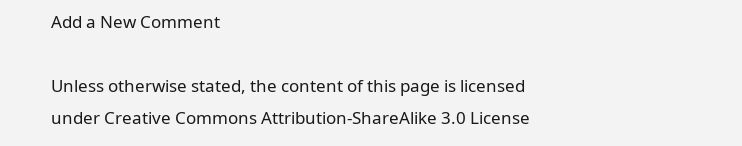Add a New Comment

Unless otherwise stated, the content of this page is licensed under Creative Commons Attribution-ShareAlike 3.0 License